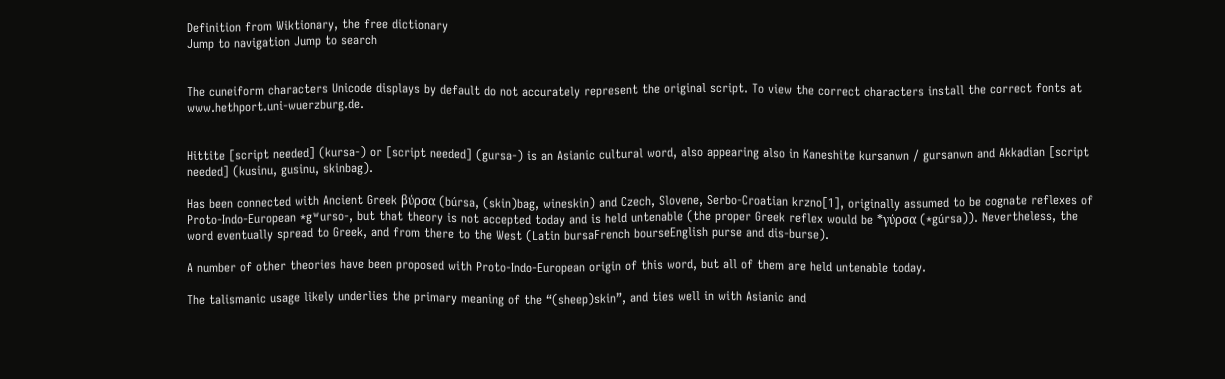Definition from Wiktionary, the free dictionary
Jump to navigation Jump to search


The cuneiform characters Unicode displays by default do not accurately represent the original script. To view the correct characters install the correct fonts at www.hethport.uni-wuerzburg.de.


Hittite [script needed] (kursa-) or [script needed] (gursa-) is an Asianic cultural word, also appearing also in Kaneshite kursanwn / gursanwn and Akkadian [script needed] (kusinu, gusinu, skinbag).

Has been connected with Ancient Greek βύρσα (búrsa, (skin)bag, wineskin) and Czech, Slovene, Serbo-Croatian krzno[1], originally assumed to be cognate reflexes of Proto-Indo-European *gʷurso-, but that theory is not accepted today and is held untenable (the proper Greek reflex would be *γύρσα (*gúrsa)). Nevertheless, the word eventually spread to Greek, and from there to the West (Latin bursaFrench bourseEnglish purse and dis-burse).

A number of other theories have been proposed with Proto-Indo-European origin of this word, but all of them are held untenable today.

The talismanic usage likely underlies the primary meaning of the “(sheep)skin”, and ties well in with Asianic and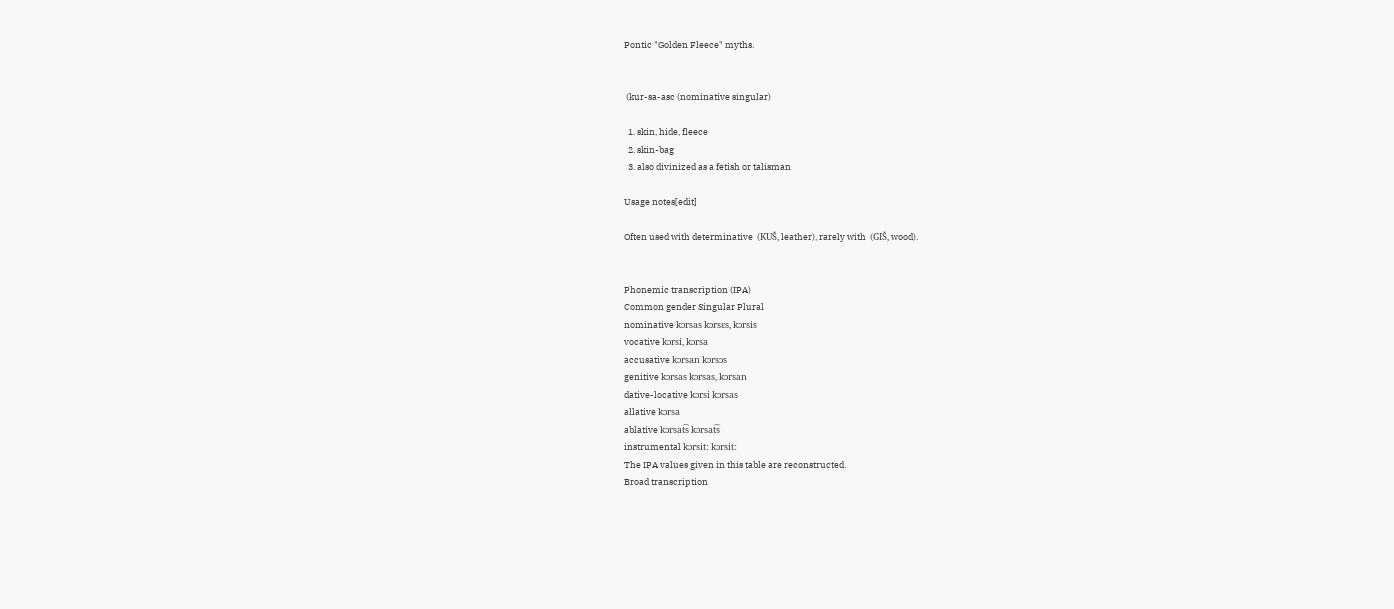Pontic "Golden Fleece" myths.


 (kur-sa-asc (nominative singular)

  1. skin, hide, fleece
  2. skin-bag
  3. also divinized as a fetish or talisman

Usage notes[edit]

Often used with determinative  (KUŠ, leather), rarely with  (GIŠ, wood).


Phonemic transcription (IPA)
Common gender Singular Plural
nominative kɔrsas kɔrsɛs, kɔrsis
vocative kɔrsi, kɔrsa
accusative kɔrsan kɔrsɔs
genitive kɔrsas kɔrsas, kɔrsan
dative-locative kɔrsi kɔrsas
allative kɔrsa
ablative kɔrsat͡s kɔrsat͡s
instrumental kɔrsitː kɔrsitː
The IPA values given in this table are reconstructed.
Broad transcription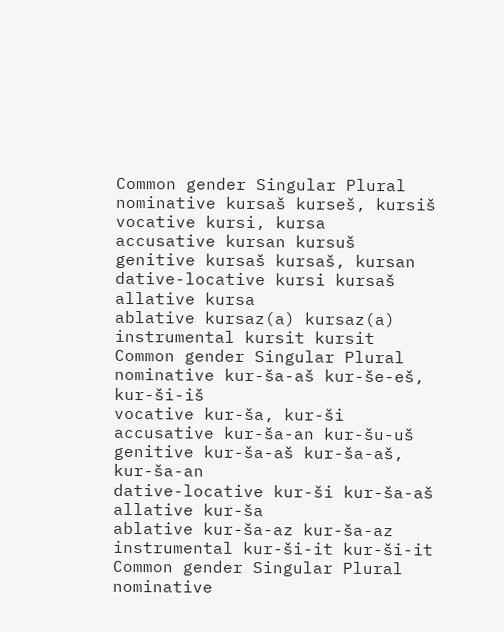Common gender Singular Plural
nominative kursaš kurseš, kursiš
vocative kursi, kursa
accusative kursan kursuš
genitive kursaš kursaš, kursan
dative-locative kursi kursaš
allative kursa
ablative kursaz(a) kursaz(a)
instrumental kursit kursit
Common gender Singular Plural
nominative kur-ša-aš kur-še-eš, kur-ši-iš
vocative kur-ša, kur-ši
accusative kur-ša-an kur-šu-uš
genitive kur-ša-aš kur-ša-aš, kur-ša-an
dative-locative kur-ši kur-ša-aš
allative kur-ša
ablative kur-ša-az kur-ša-az
instrumental kur-ši-it kur-ši-it
Common gender Singular Plural
nominative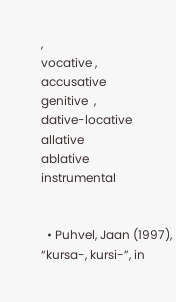,
vocative ,
accusative
genitive  ,
dative-locative
allative
ablative
instrumental


  • Puhvel, Jaan (1997), “kursa-, kursi-”, in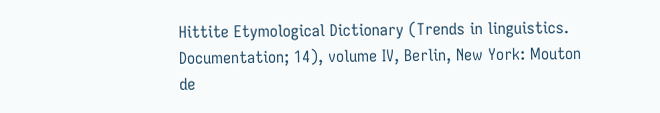Hittite Etymological Dictionary (Trends in linguistics. Documentation; 14), volume IV, Berlin, New York: Mouton de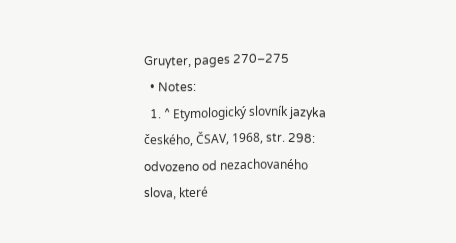Gruyter, pages 270–275
  • Notes:
  1. ^ Etymologický slovník jazyka českého, ČSAV, 1968, str. 298: odvozeno od nezachovaného slova, které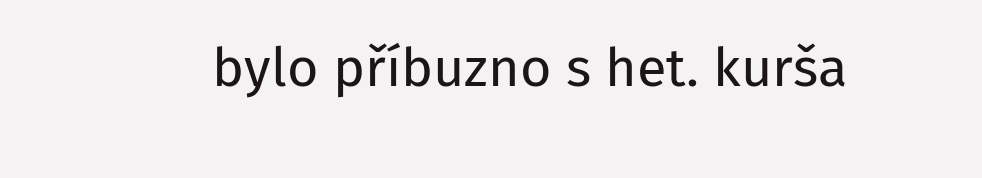bylo příbuzno s het. kurša